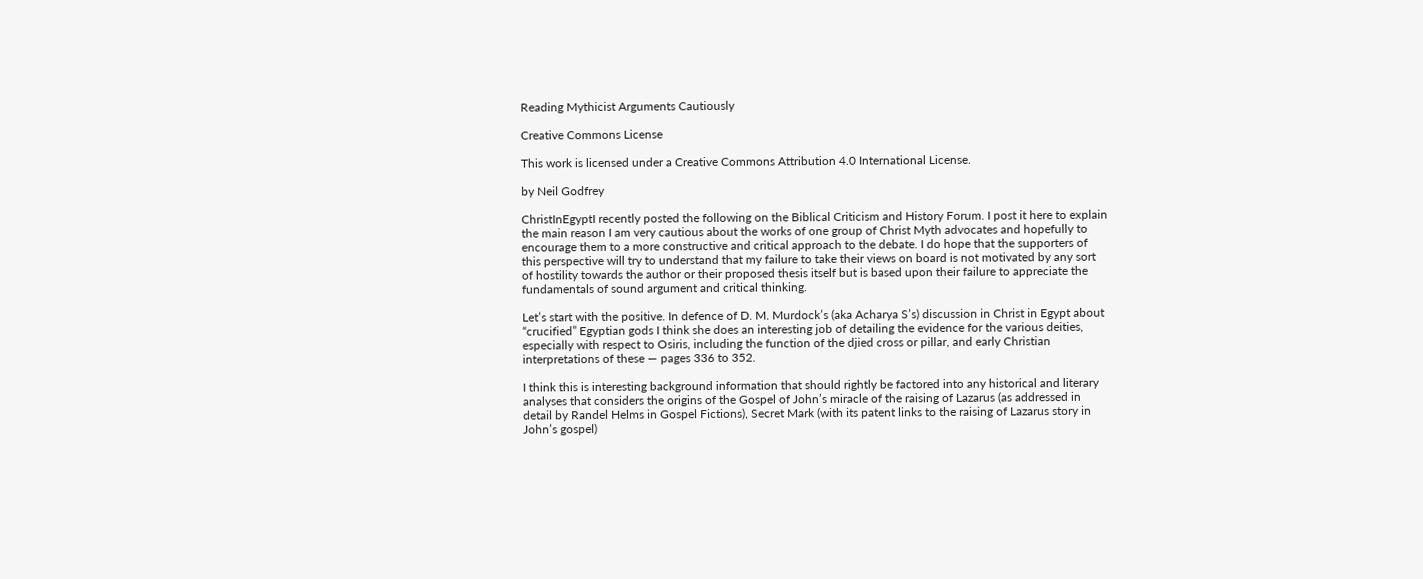Reading Mythicist Arguments Cautiously

Creative Commons License

This work is licensed under a Creative Commons Attribution 4.0 International License.

by Neil Godfrey

ChristInEgyptI recently posted the following on the Biblical Criticism and History Forum. I post it here to explain the main reason I am very cautious about the works of one group of Christ Myth advocates and hopefully to encourage them to a more constructive and critical approach to the debate. I do hope that the supporters of this perspective will try to understand that my failure to take their views on board is not motivated by any sort of hostility towards the author or their proposed thesis itself but is based upon their failure to appreciate the fundamentals of sound argument and critical thinking.

Let’s start with the positive. In defence of D. M. Murdock’s (aka Acharya S’s) discussion in Christ in Egypt about “crucified” Egyptian gods I think she does an interesting job of detailing the evidence for the various deities, especially with respect to Osiris, including the function of the djied cross or pillar, and early Christian interpretations of these — pages 336 to 352.

I think this is interesting background information that should rightly be factored into any historical and literary analyses that considers the origins of the Gospel of John’s miracle of the raising of Lazarus (as addressed in detail by Randel Helms in Gospel Fictions), Secret Mark (with its patent links to the raising of Lazarus story in John’s gospel)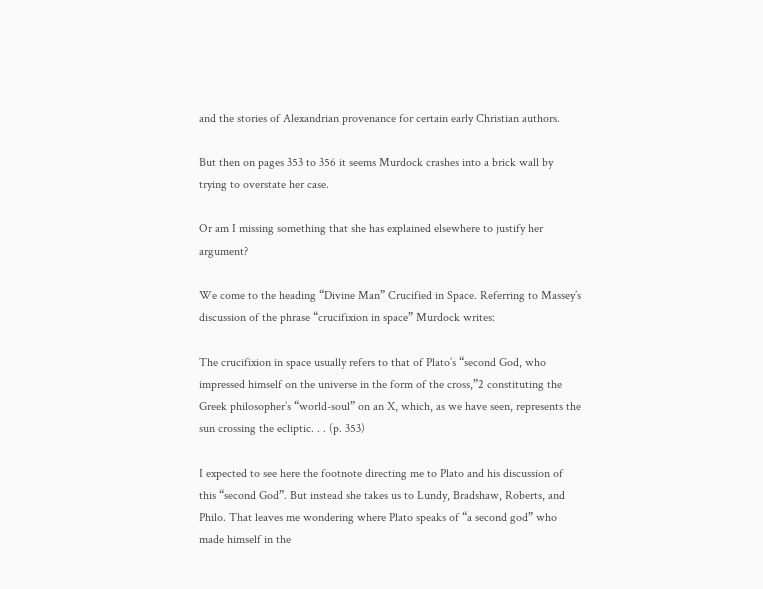and the stories of Alexandrian provenance for certain early Christian authors.

But then on pages 353 to 356 it seems Murdock crashes into a brick wall by trying to overstate her case.

Or am I missing something that she has explained elsewhere to justify her argument?

We come to the heading “Divine Man” Crucified in Space. Referring to Massey’s discussion of the phrase “crucifixion in space” Murdock writes:

The crucifixion in space usually refers to that of Plato’s “second God, who impressed himself on the universe in the form of the cross,”2 constituting the Greek philosopher’s “world-soul” on an X, which, as we have seen, represents the sun crossing the ecliptic. . . (p. 353)

I expected to see here the footnote directing me to Plato and his discussion of this “second God”. But instead she takes us to Lundy, Bradshaw, Roberts, and Philo. That leaves me wondering where Plato speaks of “a second god” who made himself in the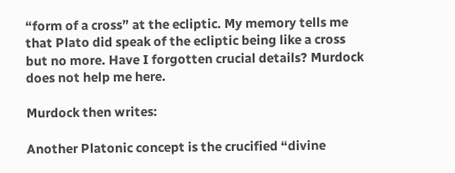“form of a cross” at the ecliptic. My memory tells me that Plato did speak of the ecliptic being like a cross but no more. Have I forgotten crucial details? Murdock does not help me here.

Murdock then writes:

Another Platonic concept is the crucified “divine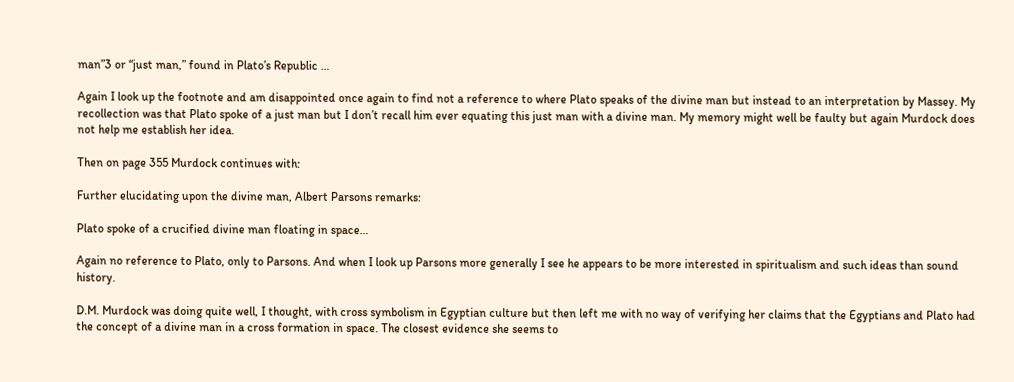man”3 or “just man,” found in Plato’s Republic …

Again I look up the footnote and am disappointed once again to find not a reference to where Plato speaks of the divine man but instead to an interpretation by Massey. My recollection was that Plato spoke of a just man but I don’t recall him ever equating this just man with a divine man. My memory might well be faulty but again Murdock does not help me establish her idea.

Then on page 355 Murdock continues with:

Further elucidating upon the divine man, Albert Parsons remarks:

Plato spoke of a crucified divine man floating in space…

Again no reference to Plato, only to Parsons. And when I look up Parsons more generally I see he appears to be more interested in spiritualism and such ideas than sound history.

D.M. Murdock was doing quite well, I thought, with cross symbolism in Egyptian culture but then left me with no way of verifying her claims that the Egyptians and Plato had the concept of a divine man in a cross formation in space. The closest evidence she seems to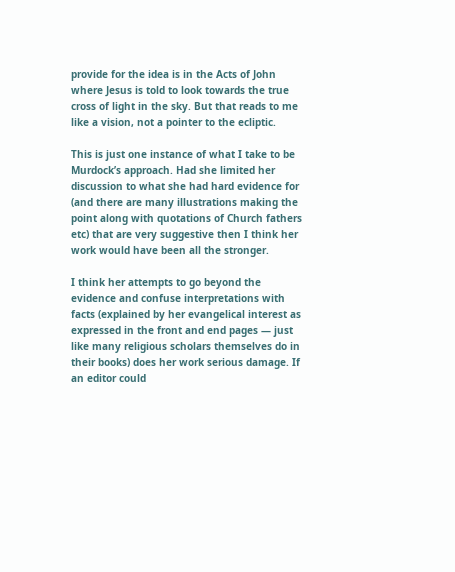provide for the idea is in the Acts of John where Jesus is told to look towards the true cross of light in the sky. But that reads to me like a vision, not a pointer to the ecliptic.

This is just one instance of what I take to be Murdock’s approach. Had she limited her discussion to what she had hard evidence for (and there are many illustrations making the point along with quotations of Church fathers etc) that are very suggestive then I think her work would have been all the stronger.

I think her attempts to go beyond the evidence and confuse interpretations with facts (explained by her evangelical interest as expressed in the front and end pages — just like many religious scholars themselves do in their books) does her work serious damage. If an editor could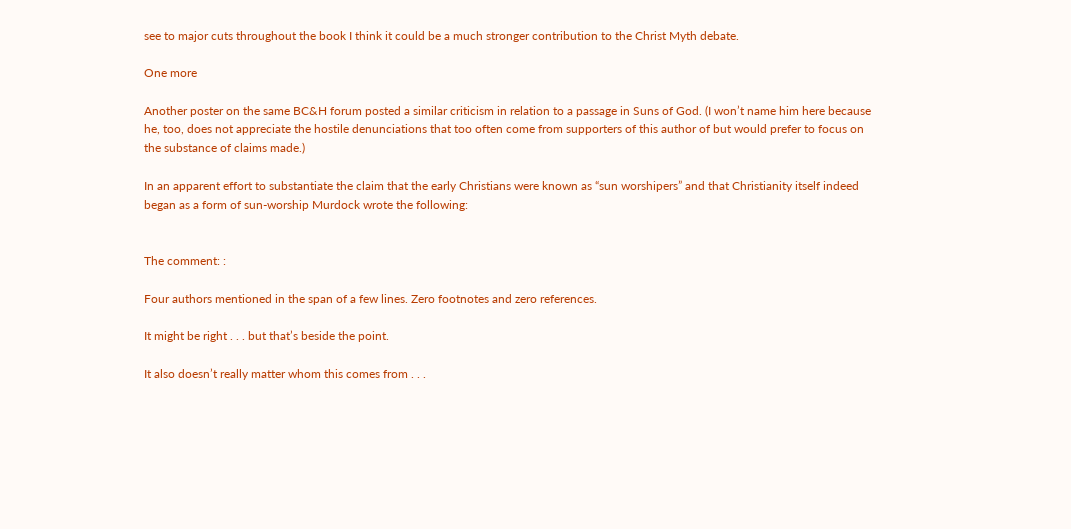see to major cuts throughout the book I think it could be a much stronger contribution to the Christ Myth debate.

One more

Another poster on the same BC&H forum posted a similar criticism in relation to a passage in Suns of God. (I won’t name him here because he, too, does not appreciate the hostile denunciations that too often come from supporters of this author of but would prefer to focus on the substance of claims made.)

In an apparent effort to substantiate the claim that the early Christians were known as “sun worshipers” and that Christianity itself indeed began as a form of sun-worship Murdock wrote the following:


The comment: :

Four authors mentioned in the span of a few lines. Zero footnotes and zero references.

It might be right . . . but that’s beside the point.

It also doesn’t really matter whom this comes from . . .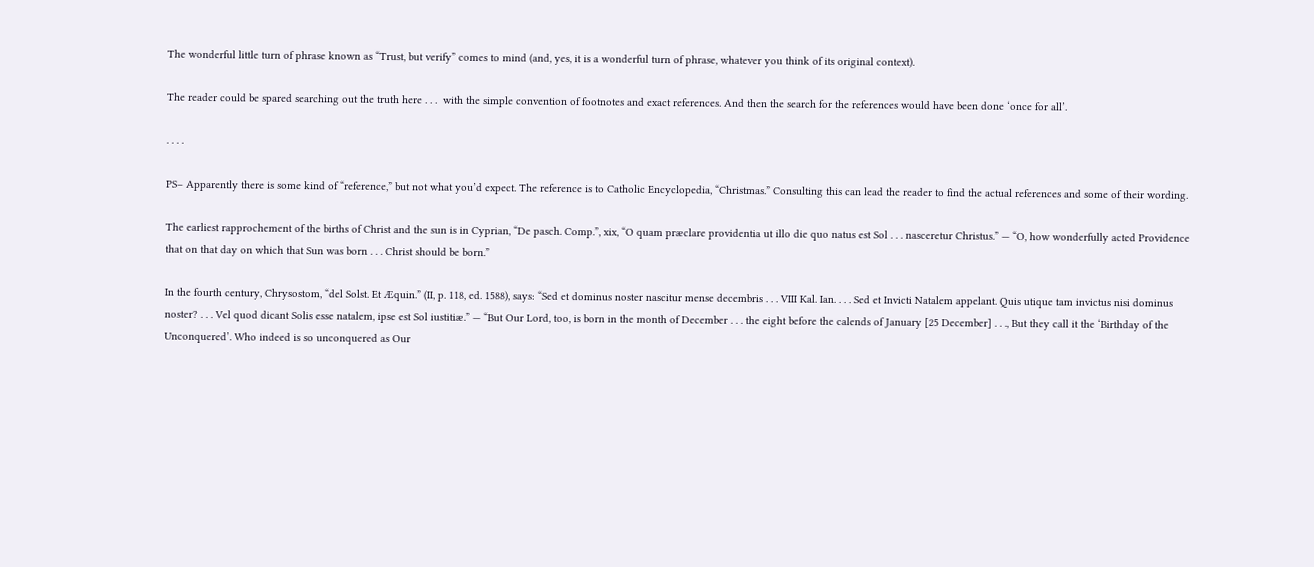The wonderful little turn of phrase known as “Trust, but verify” comes to mind (and, yes, it is a wonderful turn of phrase, whatever you think of its original context).

The reader could be spared searching out the truth here . . .  with the simple convention of footnotes and exact references. And then the search for the references would have been done ‘once for all’.

. . . .

PS– Apparently there is some kind of “reference,” but not what you’d expect. The reference is to Catholic Encyclopedia, “Christmas.” Consulting this can lead the reader to find the actual references and some of their wording.

The earliest rapprochement of the births of Christ and the sun is in Cyprian, “De pasch. Comp.”, xix, “O quam præclare providentia ut illo die quo natus est Sol . . . nasceretur Christus.” — “O, how wonderfully acted Providence that on that day on which that Sun was born . . . Christ should be born.”

In the fourth century, Chrysostom, “del Solst. Et Æquin.” (II, p. 118, ed. 1588), says: “Sed et dominus noster nascitur mense decembris . . . VIII Kal. Ian. . . . Sed et Invicti Natalem appelant. Quis utique tam invictus nisi dominus noster? . . . Vel quod dicant Solis esse natalem, ipse est Sol iustitiæ.” — “But Our Lord, too, is born in the month of December . . . the eight before the calends of January [25 December] . . ., But they call it the ‘Birthday of the Unconquered’. Who indeed is so unconquered as Our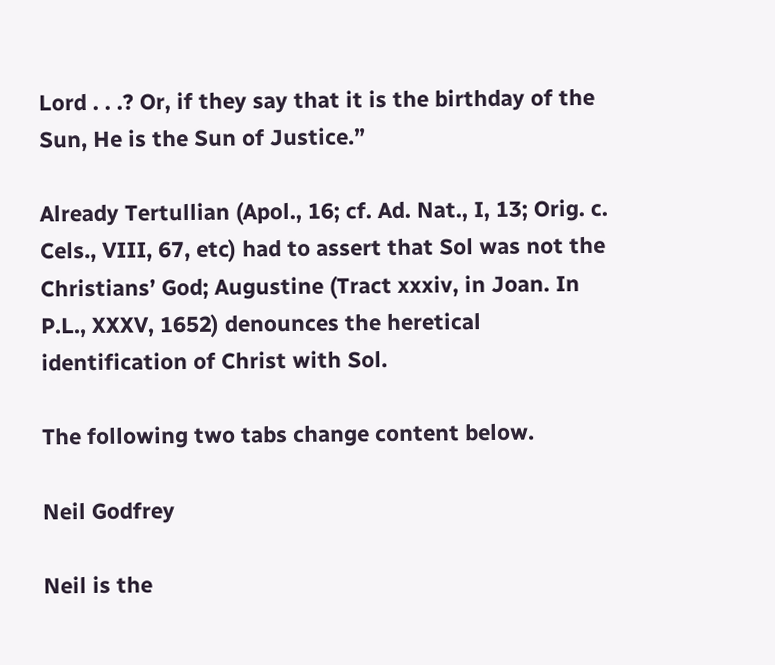Lord . . .? Or, if they say that it is the birthday of the Sun, He is the Sun of Justice.”

Already Tertullian (Apol., 16; cf. Ad. Nat., I, 13; Orig. c. Cels., VIII, 67, etc) had to assert that Sol was not the Christians’ God; Augustine (Tract xxxiv, in Joan. In P.L., XXXV, 1652) denounces the heretical identification of Christ with Sol.

The following two tabs change content below.

Neil Godfrey

Neil is the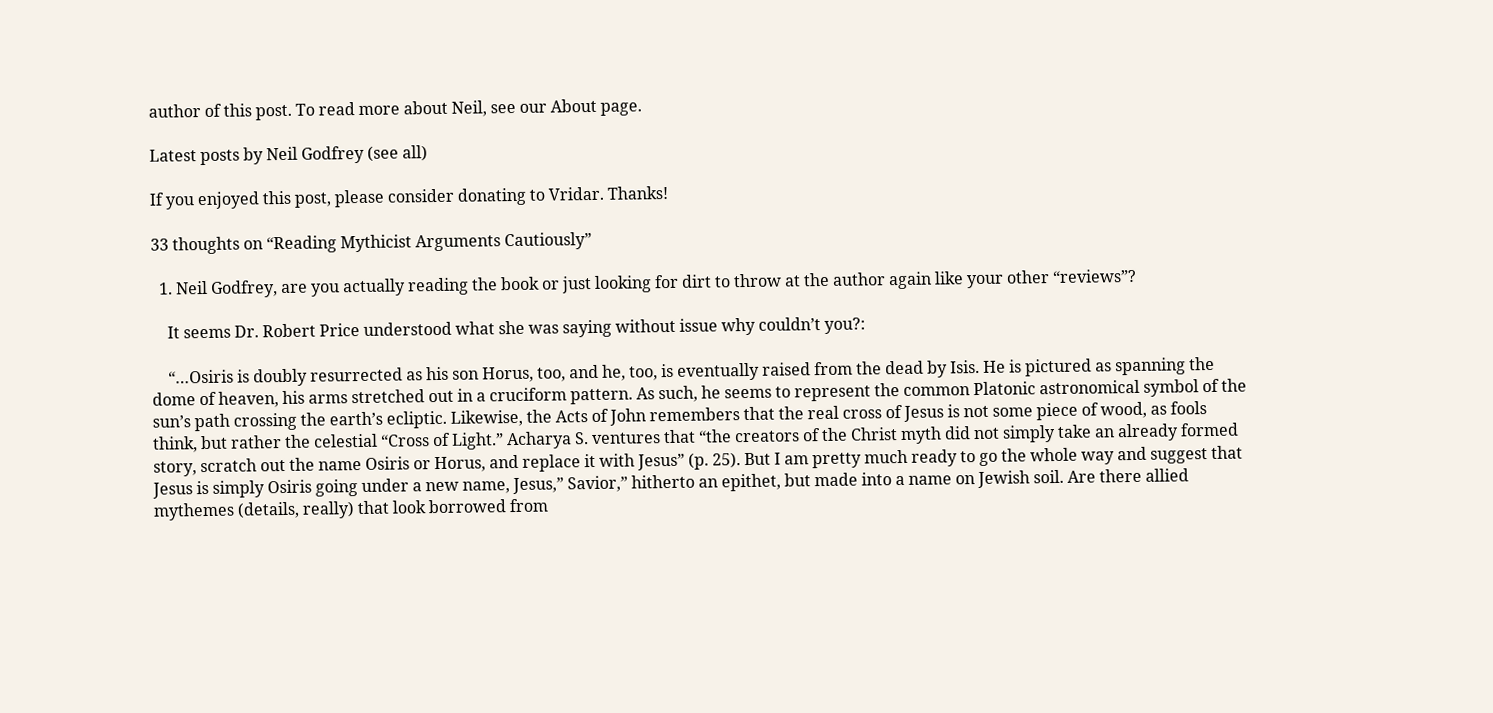author of this post. To read more about Neil, see our About page.

Latest posts by Neil Godfrey (see all)

If you enjoyed this post, please consider donating to Vridar. Thanks!

33 thoughts on “Reading Mythicist Arguments Cautiously”

  1. Neil Godfrey, are you actually reading the book or just looking for dirt to throw at the author again like your other “reviews”?

    It seems Dr. Robert Price understood what she was saying without issue why couldn’t you?:

    “…Osiris is doubly resurrected as his son Horus, too, and he, too, is eventually raised from the dead by Isis. He is pictured as spanning the dome of heaven, his arms stretched out in a cruciform pattern. As such, he seems to represent the common Platonic astronomical symbol of the sun’s path crossing the earth’s ecliptic. Likewise, the Acts of John remembers that the real cross of Jesus is not some piece of wood, as fools think, but rather the celestial “Cross of Light.” Acharya S. ventures that “the creators of the Christ myth did not simply take an already formed story, scratch out the name Osiris or Horus, and replace it with Jesus” (p. 25). But I am pretty much ready to go the whole way and suggest that Jesus is simply Osiris going under a new name, Jesus,” Savior,” hitherto an epithet, but made into a name on Jewish soil. Are there allied mythemes (details, really) that look borrowed from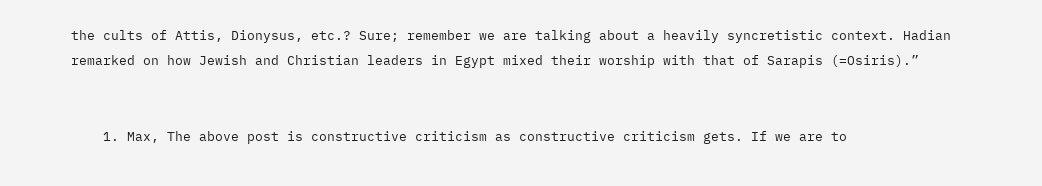the cults of Attis, Dionysus, etc.? Sure; remember we are talking about a heavily syncretistic context. Hadian remarked on how Jewish and Christian leaders in Egypt mixed their worship with that of Sarapis (=Osiris).”


    1. Max, The above post is constructive criticism as constructive criticism gets. If we are to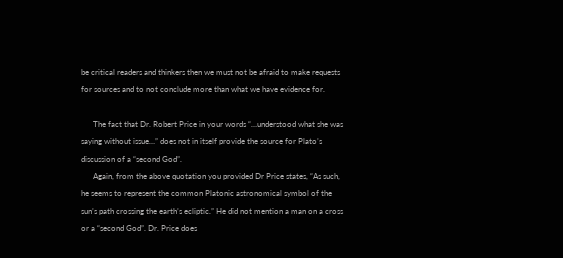be critical readers and thinkers then we must not be afraid to make requests for sources and to not conclude more than what we have evidence for.

      The fact that Dr. Robert Price in your words “…understood what she was saying without issue…” does not in itself provide the source for Plato’s discussion of a “second God”.
      Again, from the above quotation you provided Dr Price states, “As such, he seems to represent the common Platonic astronomical symbol of the sun’s path crossing the earth’s ecliptic.” He did not mention a man on a cross or a “second God”. Dr. Price does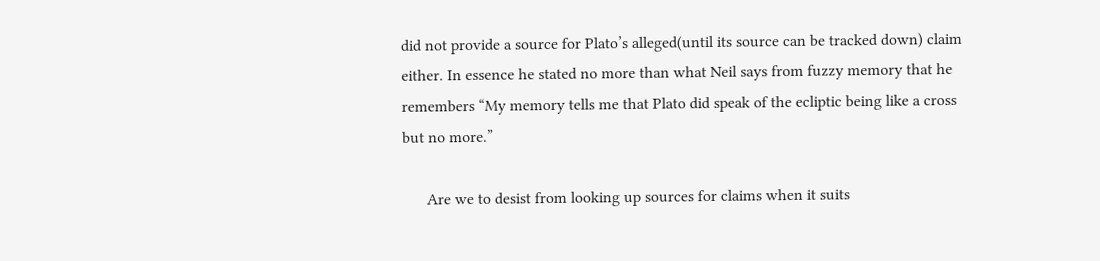did not provide a source for Plato’s alleged(until its source can be tracked down) claim either. In essence he stated no more than what Neil says from fuzzy memory that he remembers “My memory tells me that Plato did speak of the ecliptic being like a cross but no more.”

      Are we to desist from looking up sources for claims when it suits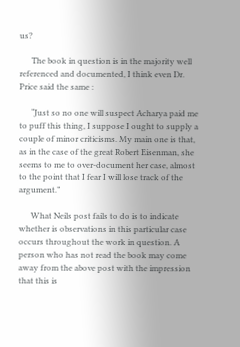us?

      The book in question is in the majority well referenced and documented, I think even Dr. Price said the same :

      “Just so no one will suspect Acharya paid me to puff this thing, I suppose I ought to supply a couple of minor criticisms. My main one is that, as in the case of the great Robert Eisenman, she seems to me to over-document her case, almost to the point that I fear I will lose track of the argument.”

      What Neils post fails to do is to indicate whether is observations in this particular case occurs throughout the work in question. A person who has not read the book may come away from the above post with the impression that this is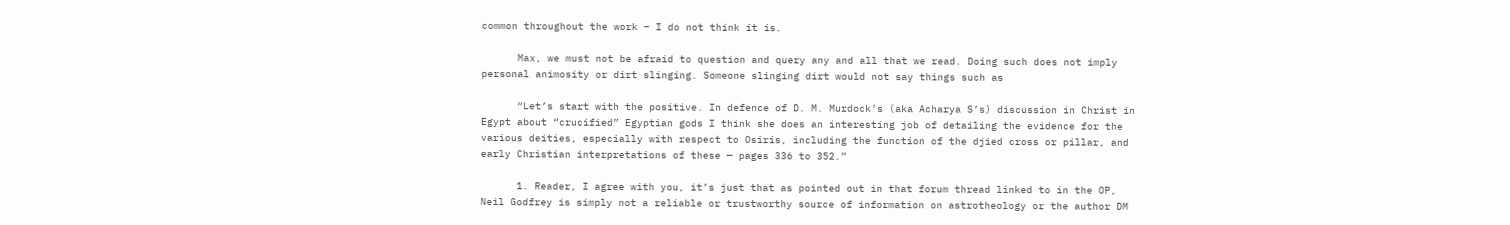common throughout the work – I do not think it is.

      Max, we must not be afraid to question and query any and all that we read. Doing such does not imply personal animosity or dirt slinging. Someone slinging dirt would not say things such as

      “Let’s start with the positive. In defence of D. M. Murdock’s (aka Acharya S’s) discussion in Christ in Egypt about “crucified” Egyptian gods I think she does an interesting job of detailing the evidence for the various deities, especially with respect to Osiris, including the function of the djied cross or pillar, and early Christian interpretations of these — pages 336 to 352.”

      1. Reader, I agree with you, it’s just that as pointed out in that forum thread linked to in the OP, Neil Godfrey is simply not a reliable or trustworthy source of information on astrotheology or the author DM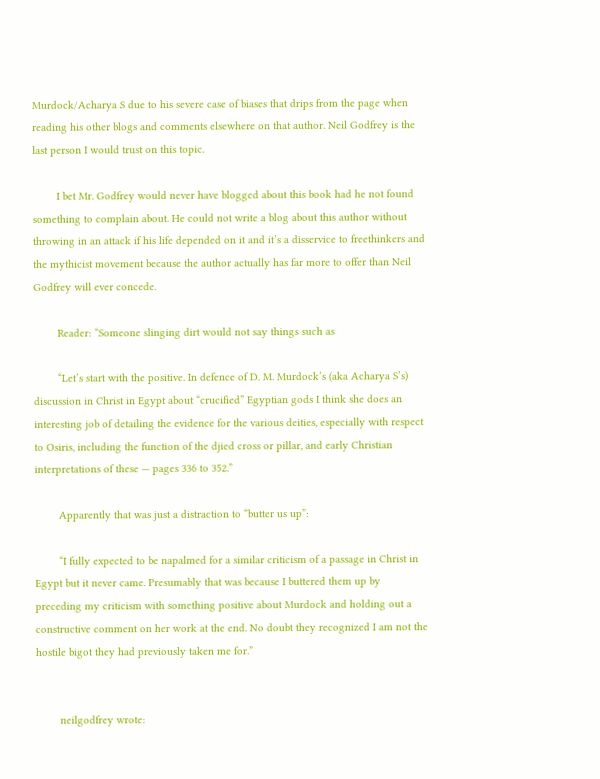Murdock/Acharya S due to his severe case of biases that drips from the page when reading his other blogs and comments elsewhere on that author. Neil Godfrey is the last person I would trust on this topic.

        I bet Mr. Godfrey would never have blogged about this book had he not found something to complain about. He could not write a blog about this author without throwing in an attack if his life depended on it and it’s a disservice to freethinkers and the mythicist movement because the author actually has far more to offer than Neil Godfrey will ever concede.

        Reader: “Someone slinging dirt would not say things such as

        “Let’s start with the positive. In defence of D. M. Murdock’s (aka Acharya S’s) discussion in Christ in Egypt about “crucified” Egyptian gods I think she does an interesting job of detailing the evidence for the various deities, especially with respect to Osiris, including the function of the djied cross or pillar, and early Christian interpretations of these — pages 336 to 352.”

        Apparently that was just a distraction to “butter us up”:

        “I fully expected to be napalmed for a similar criticism of a passage in Christ in Egypt but it never came. Presumably that was because I buttered them up by preceding my criticism with something positive about Murdock and holding out a constructive comment on her work at the end. No doubt they recognized I am not the hostile bigot they had previously taken me for.”


        neilgodfrey wrote: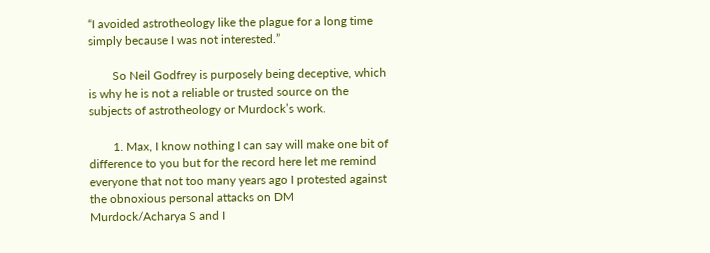“I avoided astrotheology like the plague for a long time simply because I was not interested.”

        So Neil Godfrey is purposely being deceptive, which is why he is not a reliable or trusted source on the subjects of astrotheology or Murdock’s work.

        1. Max, I know nothing I can say will make one bit of difference to you but for the record here let me remind everyone that not too many years ago I protested against the obnoxious personal attacks on DM Murdock/Acharya S and I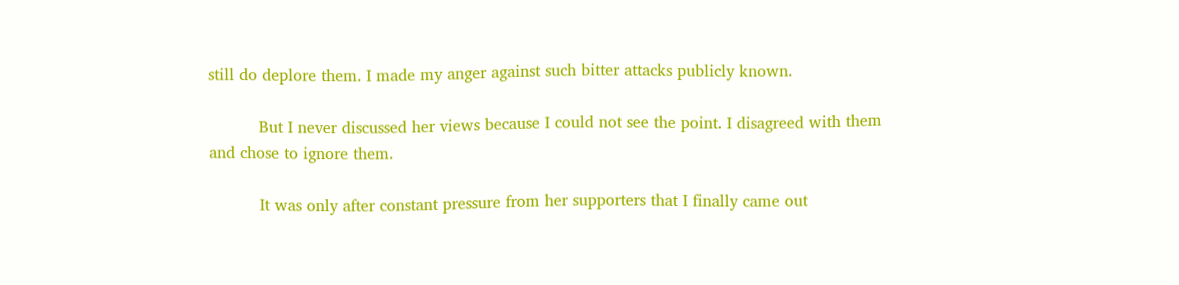still do deplore them. I made my anger against such bitter attacks publicly known.

          But I never discussed her views because I could not see the point. I disagreed with them and chose to ignore them.

          It was only after constant pressure from her supporters that I finally came out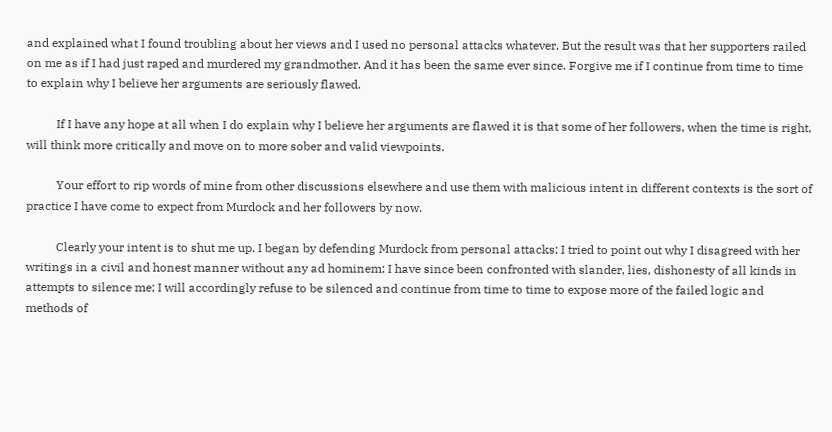and explained what I found troubling about her views and I used no personal attacks whatever. But the result was that her supporters railed on me as if I had just raped and murdered my grandmother. And it has been the same ever since. Forgive me if I continue from time to time to explain why I believe her arguments are seriously flawed.

          If I have any hope at all when I do explain why I believe her arguments are flawed it is that some of her followers, when the time is right, will think more critically and move on to more sober and valid viewpoints.

          Your effort to rip words of mine from other discussions elsewhere and use them with malicious intent in different contexts is the sort of practice I have come to expect from Murdock and her followers by now.

          Clearly your intent is to shut me up. I began by defending Murdock from personal attacks; I tried to point out why I disagreed with her writings in a civil and honest manner without any ad hominem; I have since been confronted with slander, lies, dishonesty of all kinds in attempts to silence me; I will accordingly refuse to be silenced and continue from time to time to expose more of the failed logic and methods of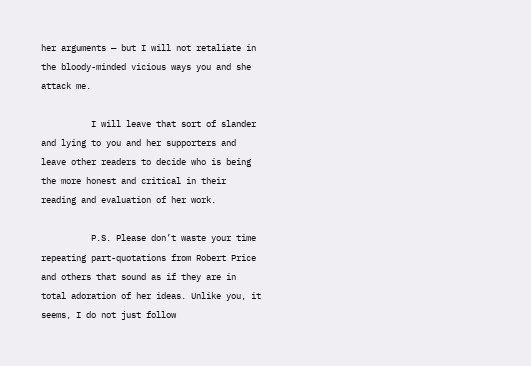her arguments — but I will not retaliate in the bloody-minded vicious ways you and she attack me.

          I will leave that sort of slander and lying to you and her supporters and leave other readers to decide who is being the more honest and critical in their reading and evaluation of her work.

          P.S. Please don’t waste your time repeating part-quotations from Robert Price and others that sound as if they are in total adoration of her ideas. Unlike you, it seems, I do not just follow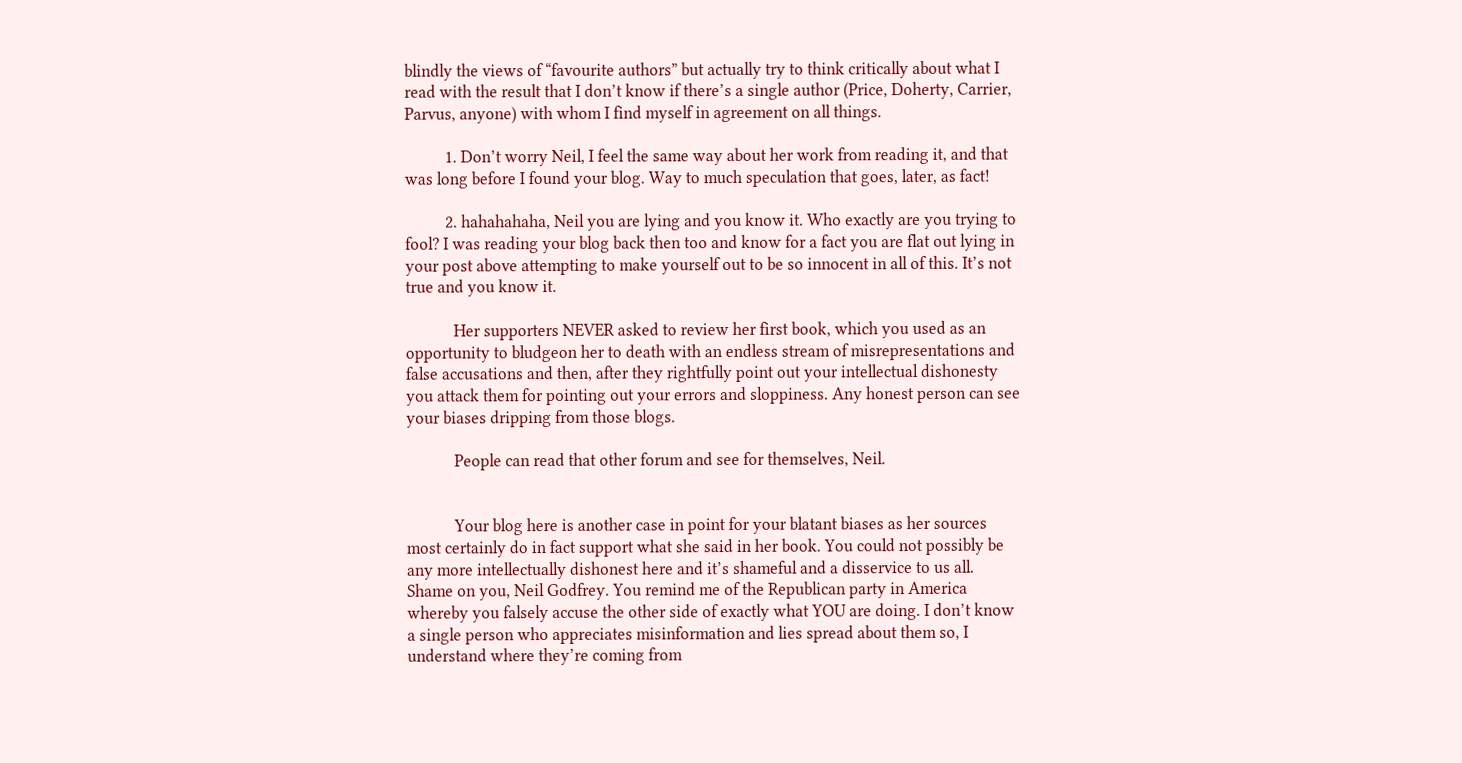blindly the views of “favourite authors” but actually try to think critically about what I read with the result that I don’t know if there’s a single author (Price, Doherty, Carrier, Parvus, anyone) with whom I find myself in agreement on all things.

          1. Don’t worry Neil, I feel the same way about her work from reading it, and that was long before I found your blog. Way to much speculation that goes, later, as fact!

          2. hahahahaha, Neil you are lying and you know it. Who exactly are you trying to fool? I was reading your blog back then too and know for a fact you are flat out lying in your post above attempting to make yourself out to be so innocent in all of this. It’s not true and you know it.

            Her supporters NEVER asked to review her first book, which you used as an opportunity to bludgeon her to death with an endless stream of misrepresentations and false accusations and then, after they rightfully point out your intellectual dishonesty you attack them for pointing out your errors and sloppiness. Any honest person can see your biases dripping from those blogs.

            People can read that other forum and see for themselves, Neil.


            Your blog here is another case in point for your blatant biases as her sources most certainly do in fact support what she said in her book. You could not possibly be any more intellectually dishonest here and it’s shameful and a disservice to us all. Shame on you, Neil Godfrey. You remind me of the Republican party in America whereby you falsely accuse the other side of exactly what YOU are doing. I don’t know a single person who appreciates misinformation and lies spread about them so, I understand where they’re coming from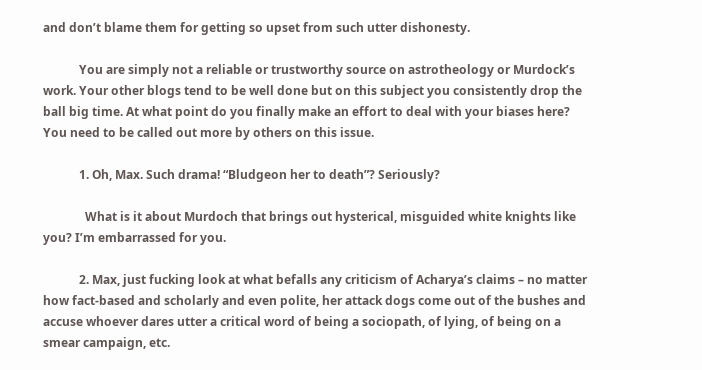and don’t blame them for getting so upset from such utter dishonesty.

            You are simply not a reliable or trustworthy source on astrotheology or Murdock’s work. Your other blogs tend to be well done but on this subject you consistently drop the ball big time. At what point do you finally make an effort to deal with your biases here? You need to be called out more by others on this issue.

            1. Oh, Max. Such drama! “Bludgeon her to death”? Seriously?

              What is it about Murdoch that brings out hysterical, misguided white knights like you? I’m embarrassed for you.

            2. Max, just fucking look at what befalls any criticism of Acharya’s claims – no matter how fact-based and scholarly and even polite, her attack dogs come out of the bushes and accuse whoever dares utter a critical word of being a sociopath, of lying, of being on a smear campaign, etc.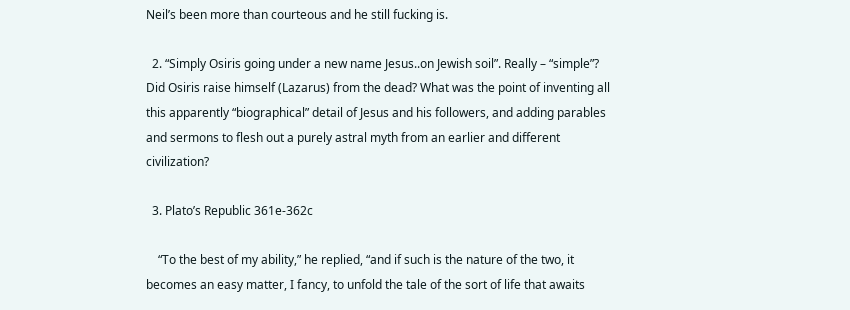Neil’s been more than courteous and he still fucking is.

  2. “Simply Osiris going under a new name Jesus..on Jewish soil”. Really – “simple”? Did Osiris raise himself (Lazarus) from the dead? What was the point of inventing all this apparently “biographical” detail of Jesus and his followers, and adding parables and sermons to flesh out a purely astral myth from an earlier and different civilization?

  3. Plato’s Republic 361e-362c

    “To the best of my ability,” he replied, “and if such is the nature of the two, it becomes an easy matter, I fancy, to unfold the tale of the sort of life that awaits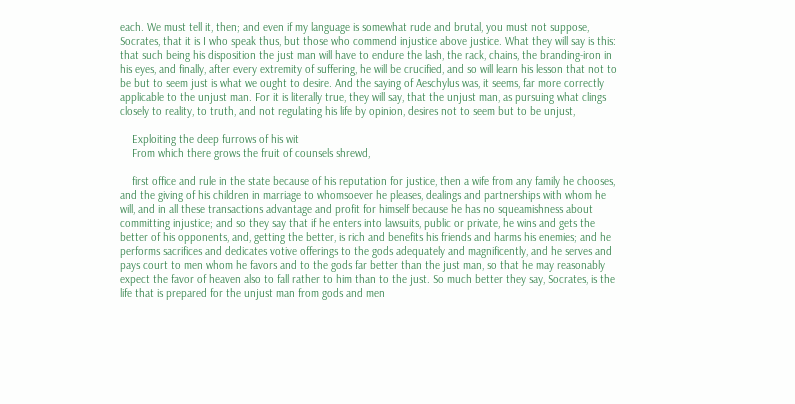each. We must tell it, then; and even if my language is somewhat rude and brutal, you must not suppose, Socrates, that it is I who speak thus, but those who commend injustice above justice. What they will say is this: that such being his disposition the just man will have to endure the lash, the rack, chains, the branding-iron in his eyes, and finally, after every extremity of suffering, he will be crucified, and so will learn his lesson that not to be but to seem just is what we ought to desire. And the saying of Aeschylus was, it seems, far more correctly applicable to the unjust man. For it is literally true, they will say, that the unjust man, as pursuing what clings closely to reality, to truth, and not regulating his life by opinion, desires not to seem but to be unjust,

    Exploiting the deep furrows of his wit
    From which there grows the fruit of counsels shrewd,

    first office and rule in the state because of his reputation for justice, then a wife from any family he chooses, and the giving of his children in marriage to whomsoever he pleases, dealings and partnerships with whom he will, and in all these transactions advantage and profit for himself because he has no squeamishness about committing injustice; and so they say that if he enters into lawsuits, public or private, he wins and gets the better of his opponents, and, getting the better, is rich and benefits his friends and harms his enemies; and he performs sacrifices and dedicates votive offerings to the gods adequately and magnificently, and he serves and pays court to men whom he favors and to the gods far better than the just man, so that he may reasonably expect the favor of heaven also to fall rather to him than to the just. So much better they say, Socrates, is the life that is prepared for the unjust man from gods and men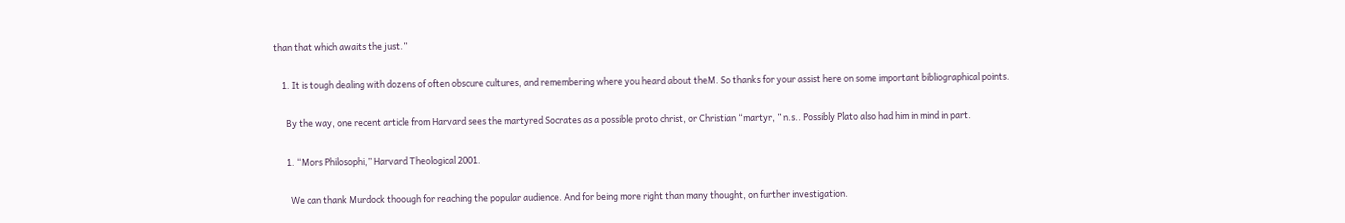than that which awaits the just.”

    1. It is tough dealing with dozens of often obscure cultures, and remembering where you heard about theM. So thanks for your assist here on some important bibliographical points.

      By the way, one recent article from Harvard sees the martyred Socrates as a possible proto christ, or Christian “martyr, ” n.s.. Possibly Plato also had him in mind in part.

      1. “Mors Philosophi,” Harvard Theological 2001.

        We can thank Murdock thoough for reaching the popular audience. And for being more right than many thought, on further investigation.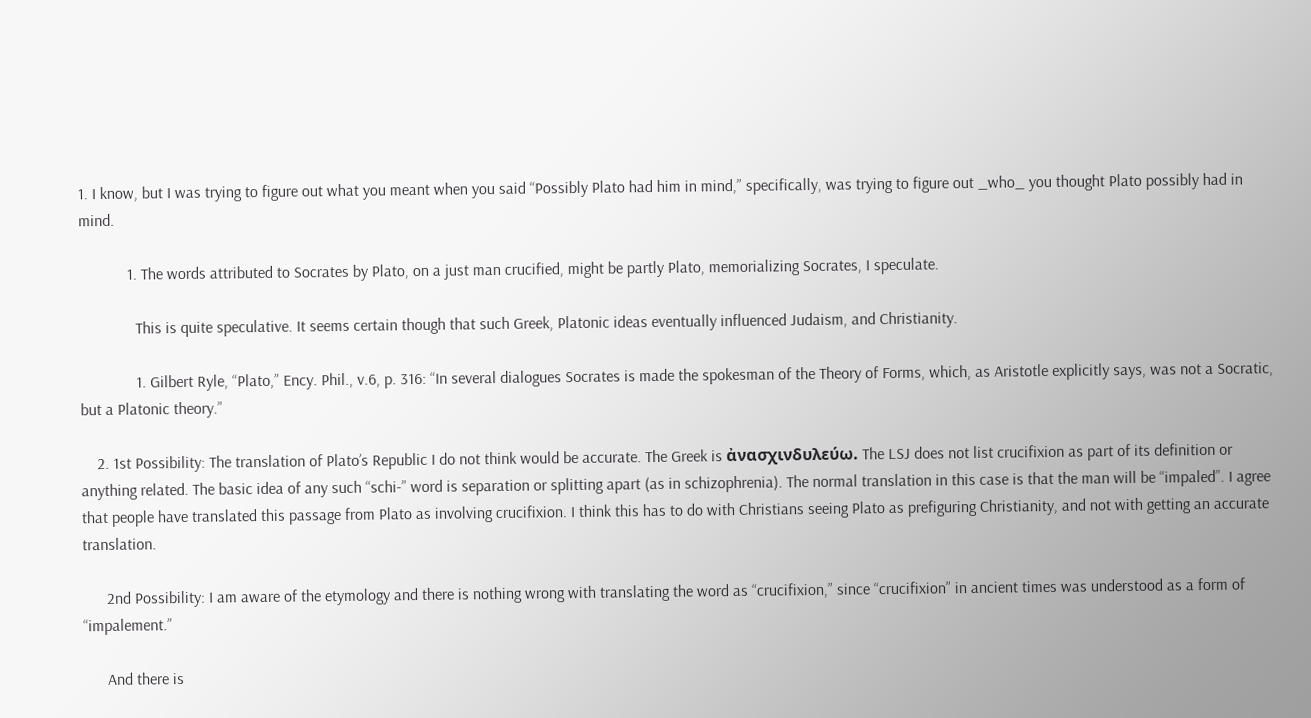1. I know, but I was trying to figure out what you meant when you said “Possibly Plato had him in mind,” specifically, was trying to figure out _who_ you thought Plato possibly had in mind.

            1. The words attributed to Socrates by Plato, on a just man crucified, might be partly Plato, memorializing Socrates, I speculate.

              This is quite speculative. It seems certain though that such Greek, Platonic ideas eventually influenced Judaism, and Christianity.

              1. Gilbert Ryle, “Plato,” Ency. Phil., v.6, p. 316: “In several dialogues Socrates is made the spokesman of the Theory of Forms, which, as Aristotle explicitly says, was not a Socratic, but a Platonic theory.”

    2. 1st Possibility: The translation of Plato’s Republic I do not think would be accurate. The Greek is ἀνασχινδυλεύω. The LSJ does not list crucifixion as part of its definition or anything related. The basic idea of any such “schi-” word is separation or splitting apart (as in schizophrenia). The normal translation in this case is that the man will be “impaled”. I agree that people have translated this passage from Plato as involving crucifixion. I think this has to do with Christians seeing Plato as prefiguring Christianity, and not with getting an accurate translation.

      2nd Possibility: I am aware of the etymology and there is nothing wrong with translating the word as “crucifixion,” since “crucifixion” in ancient times was understood as a form of “impalement.”

      And there is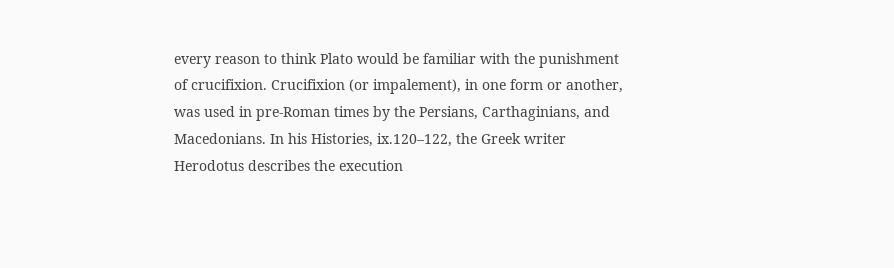every reason to think Plato would be familiar with the punishment of crucifixion. Crucifixion (or impalement), in one form or another, was used in pre-Roman times by the Persians, Carthaginians, and Macedonians. In his Histories, ix.120–122, the Greek writer Herodotus describes the execution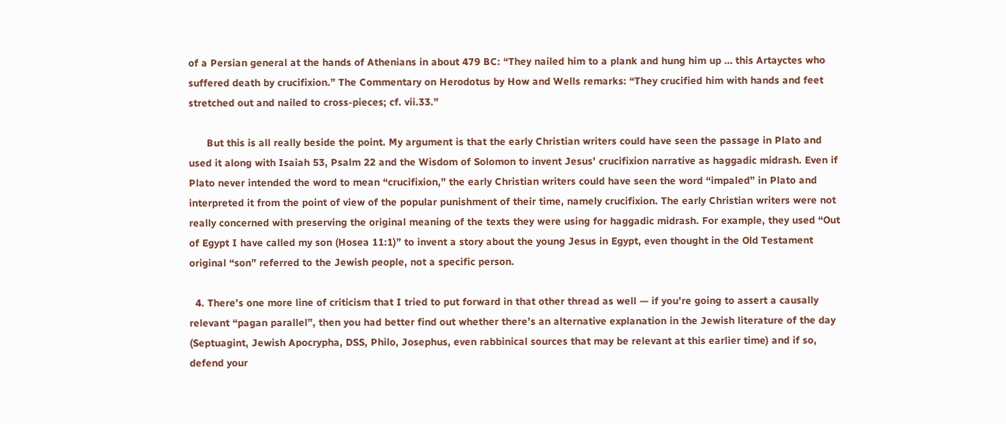of a Persian general at the hands of Athenians in about 479 BC: “They nailed him to a plank and hung him up … this Artayctes who suffered death by crucifixion.” The Commentary on Herodotus by How and Wells remarks: “They crucified him with hands and feet stretched out and nailed to cross-pieces; cf. vii.33.”

      But this is all really beside the point. My argument is that the early Christian writers could have seen the passage in Plato and used it along with Isaiah 53, Psalm 22 and the Wisdom of Solomon to invent Jesus’ crucifixion narrative as haggadic midrash. Even if Plato never intended the word to mean “crucifixion,” the early Christian writers could have seen the word “impaled” in Plato and interpreted it from the point of view of the popular punishment of their time, namely crucifixion. The early Christian writers were not really concerned with preserving the original meaning of the texts they were using for haggadic midrash. For example, they used “Out of Egypt I have called my son (Hosea 11:1)” to invent a story about the young Jesus in Egypt, even thought in the Old Testament original “son” referred to the Jewish people, not a specific person.

  4. There’s one more line of criticism that I tried to put forward in that other thread as well — if you’re going to assert a causally relevant “pagan parallel”, then you had better find out whether there’s an alternative explanation in the Jewish literature of the day (Septuagint, Jewish Apocrypha, DSS, Philo, Josephus, even rabbinical sources that may be relevant at this earlier time) and if so, defend your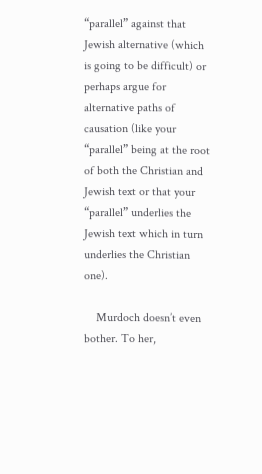“parallel” against that Jewish alternative (which is going to be difficult) or perhaps argue for alternative paths of causation (like your “parallel” being at the root of both the Christian and Jewish text or that your “parallel” underlies the Jewish text which in turn underlies the Christian one).

    Murdoch doesn’t even bother. To her,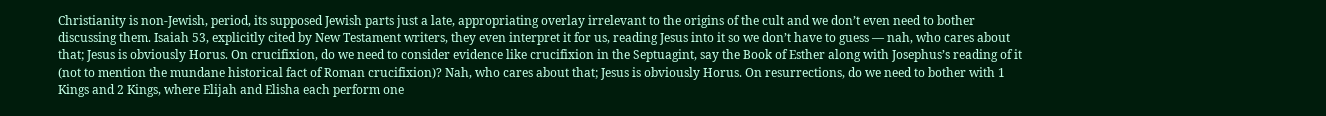Christianity is non-Jewish, period, its supposed Jewish parts just a late, appropriating overlay irrelevant to the origins of the cult and we don’t even need to bother discussing them. Isaiah 53, explicitly cited by New Testament writers, they even interpret it for us, reading Jesus into it so we don’t have to guess — nah, who cares about that; Jesus is obviously Horus. On crucifixion, do we need to consider evidence like crucifixion in the Septuagint, say the Book of Esther along with Josephus’s reading of it (not to mention the mundane historical fact of Roman crucifixion)? Nah, who cares about that; Jesus is obviously Horus. On resurrections, do we need to bother with 1 Kings and 2 Kings, where Elijah and Elisha each perform one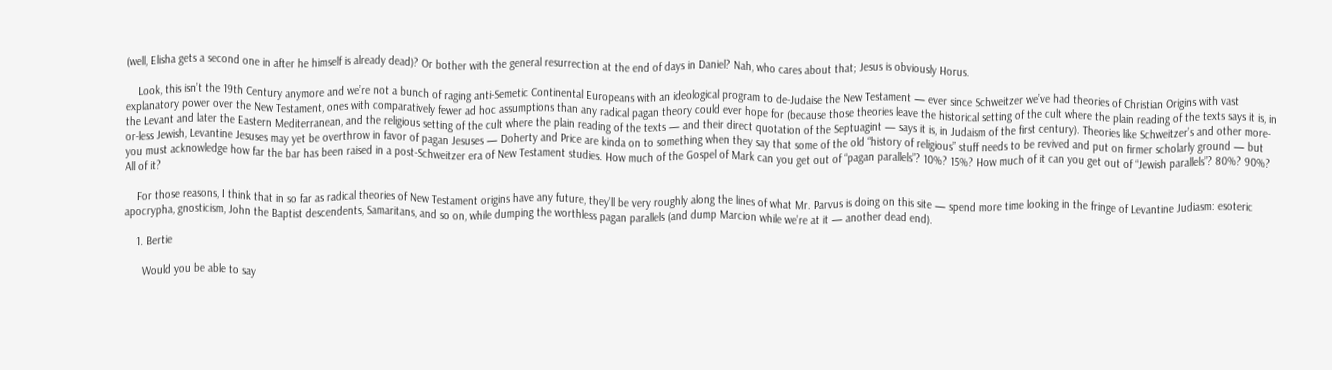(well, Elisha gets a second one in after he himself is already dead)? Or bother with the general resurrection at the end of days in Daniel? Nah, who cares about that; Jesus is obviously Horus.

    Look, this isn’t the 19th Century anymore and we’re not a bunch of raging anti-Semetic Continental Europeans with an ideological program to de-Judaise the New Testament — ever since Schweitzer we’ve had theories of Christian Origins with vast explanatory power over the New Testament, ones with comparatively fewer ad hoc assumptions than any radical pagan theory could ever hope for (because those theories leave the historical setting of the cult where the plain reading of the texts says it is, in the Levant and later the Eastern Mediterranean, and the religious setting of the cult where the plain reading of the texts — and their direct quotation of the Septuagint — says it is, in Judaism of the first century). Theories like Schweitzer’s and other more-or-less Jewish, Levantine Jesuses may yet be overthrow in favor of pagan Jesuses — Doherty and Price are kinda on to something when they say that some of the old “history of religious” stuff needs to be revived and put on firmer scholarly ground — but you must acknowledge how far the bar has been raised in a post-Schweitzer era of New Testament studies. How much of the Gospel of Mark can you get out of “pagan parallels”? 10%? 15%? How much of it can you get out of “Jewish parallels”? 80%? 90%? All of it?

    For those reasons, I think that in so far as radical theories of New Testament origins have any future, they’ll be very roughly along the lines of what Mr. Parvus is doing on this site — spend more time looking in the fringe of Levantine Judiasm: esoteric apocrypha, gnosticism, John the Baptist descendents, Samaritans, and so on, while dumping the worthless pagan parallels (and dump Marcion while we’re at it — another dead end).

    1. Bertie

      Would you be able to say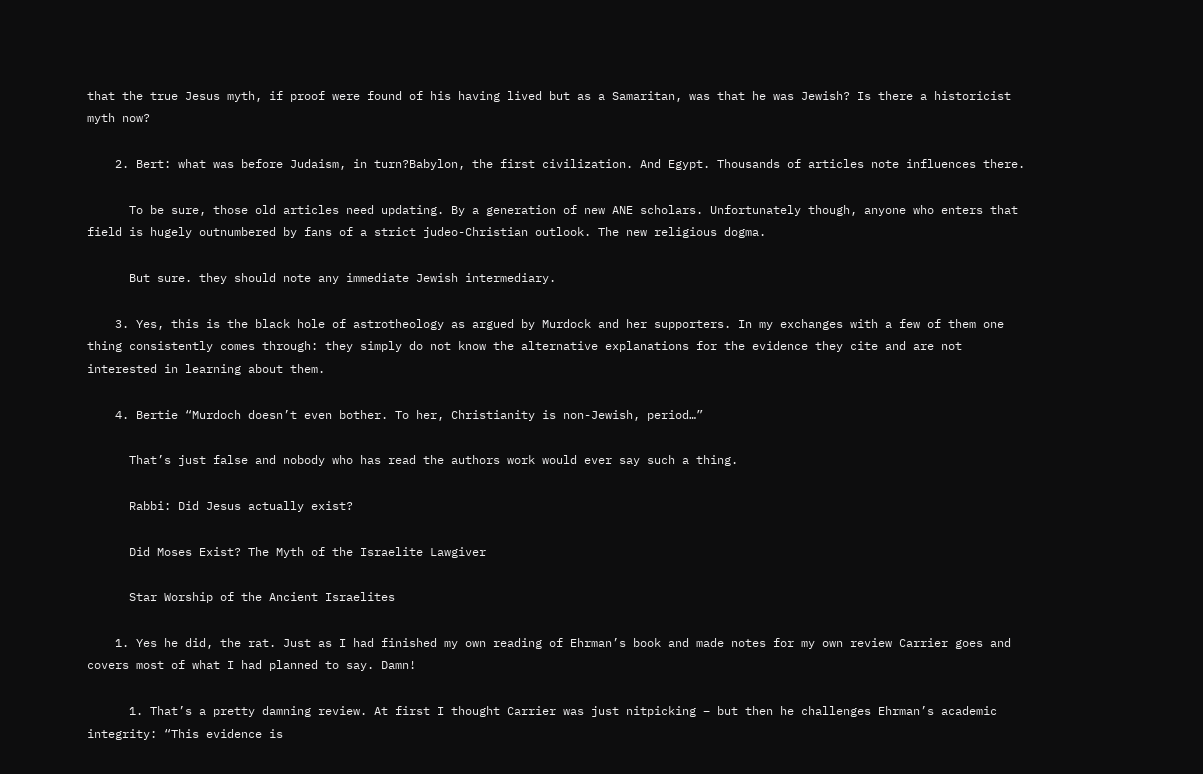that the true Jesus myth, if proof were found of his having lived but as a Samaritan, was that he was Jewish? Is there a historicist myth now?

    2. Bert: what was before Judaism, in turn?Babylon, the first civilization. And Egypt. Thousands of articles note influences there.

      To be sure, those old articles need updating. By a generation of new ANE scholars. Unfortunately though, anyone who enters that field is hugely outnumbered by fans of a strict judeo-Christian outlook. The new religious dogma.

      But sure. they should note any immediate Jewish intermediary.

    3. Yes, this is the black hole of astrotheology as argued by Murdock and her supporters. In my exchanges with a few of them one thing consistently comes through: they simply do not know the alternative explanations for the evidence they cite and are not interested in learning about them.

    4. Bertie “Murdoch doesn’t even bother. To her, Christianity is non-Jewish, period…”

      That’s just false and nobody who has read the authors work would ever say such a thing.

      Rabbi: Did Jesus actually exist?

      Did Moses Exist? The Myth of the Israelite Lawgiver

      Star Worship of the Ancient Israelites

    1. Yes he did, the rat. Just as I had finished my own reading of Ehrman’s book and made notes for my own review Carrier goes and covers most of what I had planned to say. Damn!

      1. That’s a pretty damning review. At first I thought Carrier was just nitpicking – but then he challenges Ehrman’s academic integrity: “This evidence is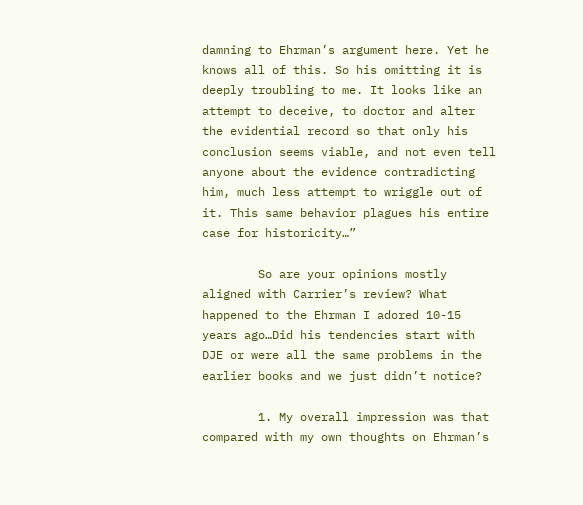damning to Ehrman’s argument here. Yet he knows all of this. So his omitting it is deeply troubling to me. It looks like an attempt to deceive, to doctor and alter the evidential record so that only his conclusion seems viable, and not even tell anyone about the evidence contradicting him, much less attempt to wriggle out of it. This same behavior plagues his entire case for historicity…”

        So are your opinions mostly aligned with Carrier’s review? What happened to the Ehrman I adored 10-15 years ago…Did his tendencies start with DJE or were all the same problems in the earlier books and we just didn’t notice?

        1. My overall impression was that compared with my own thoughts on Ehrman’s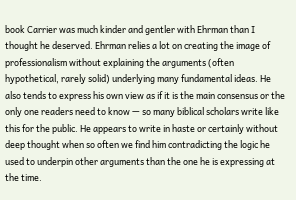book Carrier was much kinder and gentler with Ehrman than I thought he deserved. Ehrman relies a lot on creating the image of professionalism without explaining the arguments (often hypothetical, rarely solid) underlying many fundamental ideas. He also tends to express his own view as if it is the main consensus or the only one readers need to know — so many biblical scholars write like this for the public. He appears to write in haste or certainly without deep thought when so often we find him contradicting the logic he used to underpin other arguments than the one he is expressing at the time.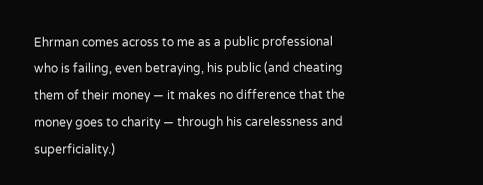Ehrman comes across to me as a public professional who is failing, even betraying, his public (and cheating them of their money — it makes no difference that the money goes to charity — through his carelessness and superficiality.)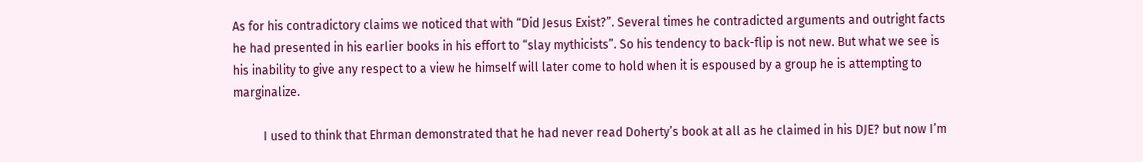As for his contradictory claims we noticed that with “Did Jesus Exist?”. Several times he contradicted arguments and outright facts he had presented in his earlier books in his effort to “slay mythicists”. So his tendency to back-flip is not new. But what we see is his inability to give any respect to a view he himself will later come to hold when it is espoused by a group he is attempting to marginalize.

          I used to think that Ehrman demonstrated that he had never read Doherty’s book at all as he claimed in his DJE? but now I’m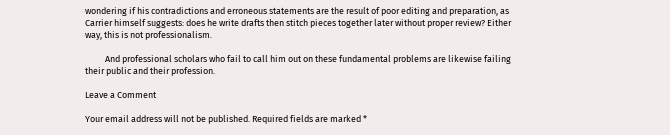wondering if his contradictions and erroneous statements are the result of poor editing and preparation, as Carrier himself suggests: does he write drafts then stitch pieces together later without proper review? Either way, this is not professionalism.

          And professional scholars who fail to call him out on these fundamental problems are likewise failing their public and their profession.

Leave a Comment

Your email address will not be published. Required fields are marked *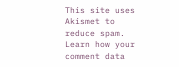This site uses Akismet to reduce spam. Learn how your comment data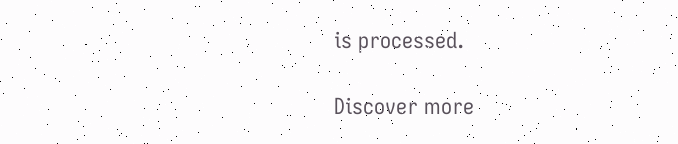is processed.

Discover more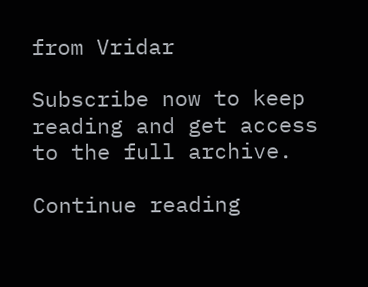from Vridar

Subscribe now to keep reading and get access to the full archive.

Continue reading